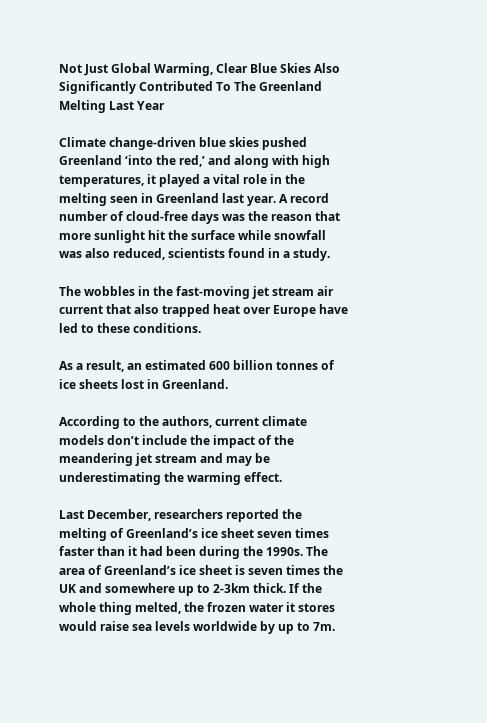Not Just Global Warming, Clear Blue Skies Also Significantly Contributed To The Greenland Melting Last Year

Climate change-driven blue skies pushed Greenland ‘into the red,’ and along with high temperatures, it played a vital role in the melting seen in Greenland last year. A record number of cloud-free days was the reason that more sunlight hit the surface while snowfall was also reduced, scientists found in a study.

The wobbles in the fast-moving jet stream air current that also trapped heat over Europe have led to these conditions.

As a result, an estimated 600 billion tonnes of ice sheets lost in Greenland.

According to the authors, current climate models don’t include the impact of the meandering jet stream and may be underestimating the warming effect.

Last December, researchers reported the melting of Greenland’s ice sheet seven times faster than it had been during the 1990s. The area of Greenland’s ice sheet is seven times the UK and somewhere up to 2-3km thick. If the whole thing melted, the frozen water it stores would raise sea levels worldwide by up to 7m.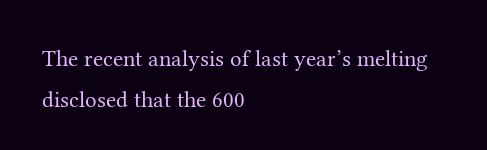The recent analysis of last year’s melting disclosed that the 600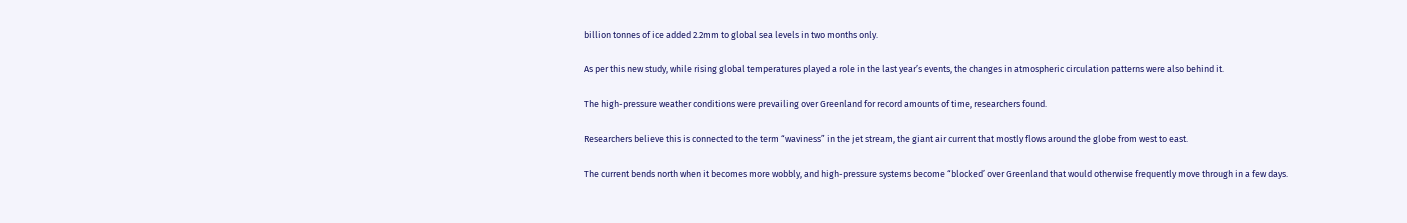billion tonnes of ice added 2.2mm to global sea levels in two months only.

As per this new study, while rising global temperatures played a role in the last year’s events, the changes in atmospheric circulation patterns were also behind it.

The high-pressure weather conditions were prevailing over Greenland for record amounts of time, researchers found.

Researchers believe this is connected to the term “waviness” in the jet stream, the giant air current that mostly flows around the globe from west to east.

The current bends north when it becomes more wobbly, and high-pressure systems become “blocked’ over Greenland that would otherwise frequently move through in a few days.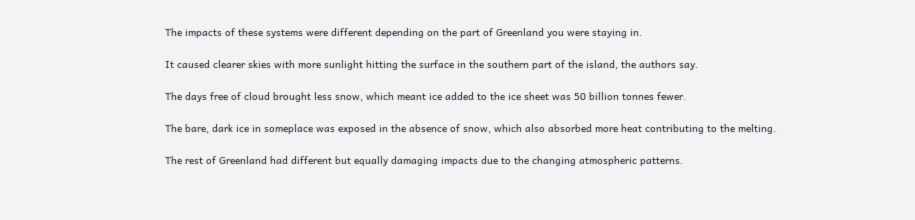The impacts of these systems were different depending on the part of Greenland you were staying in.

It caused clearer skies with more sunlight hitting the surface in the southern part of the island, the authors say.

The days free of cloud brought less snow, which meant ice added to the ice sheet was 50 billion tonnes fewer.

The bare, dark ice in someplace was exposed in the absence of snow, which also absorbed more heat contributing to the melting.

The rest of Greenland had different but equally damaging impacts due to the changing atmospheric patterns.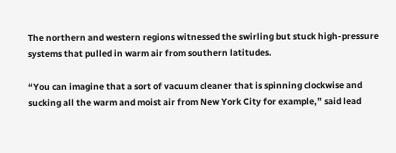The northern and western regions witnessed the swirling but stuck high-pressure systems that pulled in warm air from southern latitudes.

“You can imagine that a sort of vacuum cleaner that is spinning clockwise and sucking all the warm and moist air from New York City for example,” said lead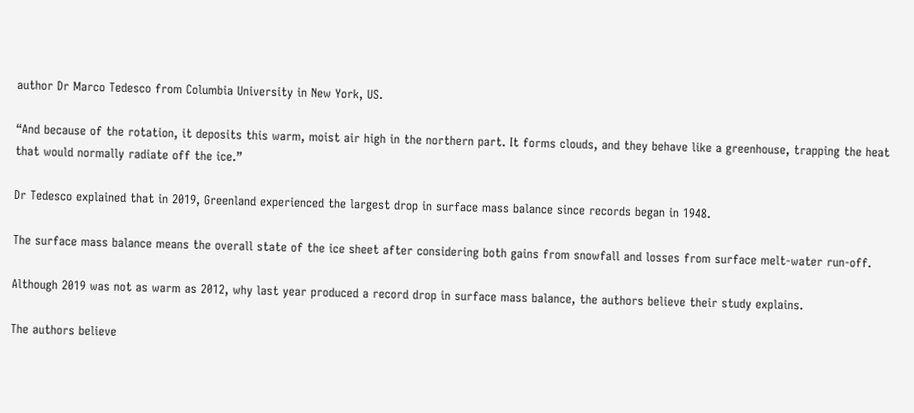author Dr Marco Tedesco from Columbia University in New York, US.

“And because of the rotation, it deposits this warm, moist air high in the northern part. It forms clouds, and they behave like a greenhouse, trapping the heat that would normally radiate off the ice.”

Dr Tedesco explained that in 2019, Greenland experienced the largest drop in surface mass balance since records began in 1948.

The surface mass balance means the overall state of the ice sheet after considering both gains from snowfall and losses from surface melt-water run-off.

Although 2019 was not as warm as 2012, why last year produced a record drop in surface mass balance, the authors believe their study explains.

The authors believe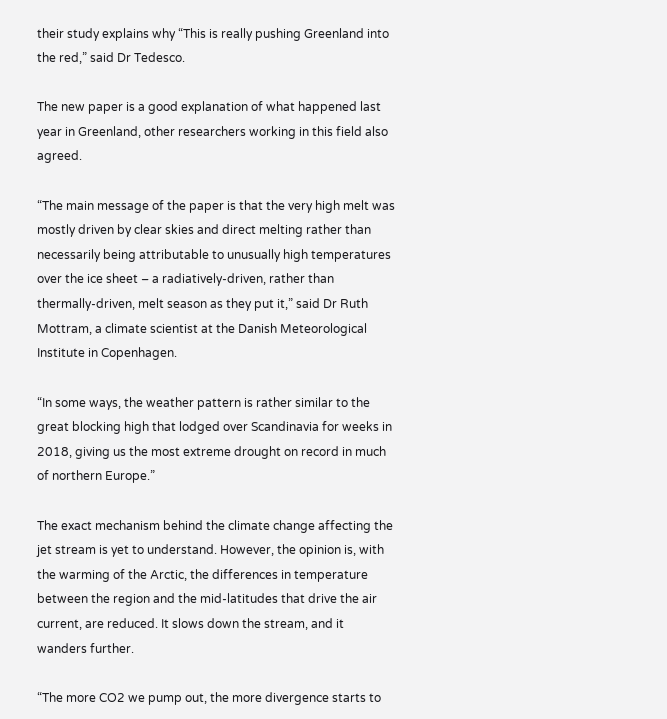their study explains why “This is really pushing Greenland into the red,” said Dr Tedesco.

The new paper is a good explanation of what happened last year in Greenland, other researchers working in this field also agreed.

“The main message of the paper is that the very high melt was mostly driven by clear skies and direct melting rather than necessarily being attributable to unusually high temperatures over the ice sheet – a radiatively-driven, rather than thermally-driven, melt season as they put it,” said Dr Ruth Mottram, a climate scientist at the Danish Meteorological Institute in Copenhagen.

“In some ways, the weather pattern is rather similar to the great blocking high that lodged over Scandinavia for weeks in 2018, giving us the most extreme drought on record in much of northern Europe.”

The exact mechanism behind the climate change affecting the jet stream is yet to understand. However, the opinion is, with the warming of the Arctic, the differences in temperature between the region and the mid-latitudes that drive the air current, are reduced. It slows down the stream, and it wanders further.

“The more CO2 we pump out, the more divergence starts to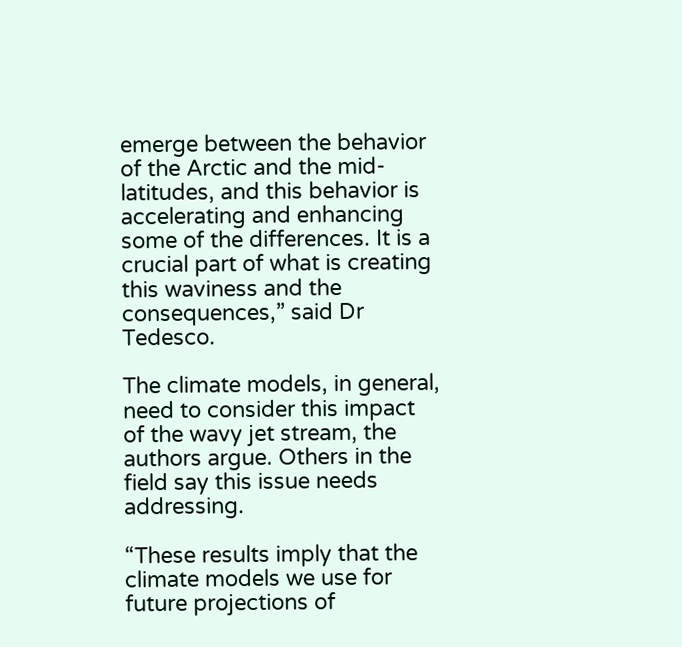emerge between the behavior of the Arctic and the mid-latitudes, and this behavior is accelerating and enhancing some of the differences. It is a crucial part of what is creating this waviness and the consequences,” said Dr Tedesco.

The climate models, in general, need to consider this impact of the wavy jet stream, the authors argue. Others in the field say this issue needs addressing.

“These results imply that the climate models we use for future projections of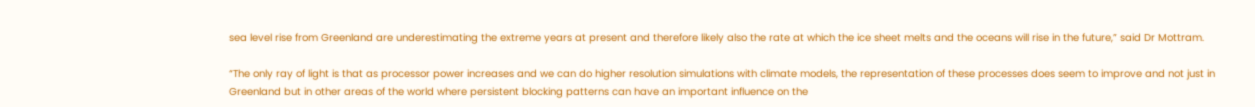sea level rise from Greenland are underestimating the extreme years at present and therefore likely also the rate at which the ice sheet melts and the oceans will rise in the future,” said Dr Mottram.

“The only ray of light is that as processor power increases and we can do higher resolution simulations with climate models, the representation of these processes does seem to improve and not just in Greenland but in other areas of the world where persistent blocking patterns can have an important influence on the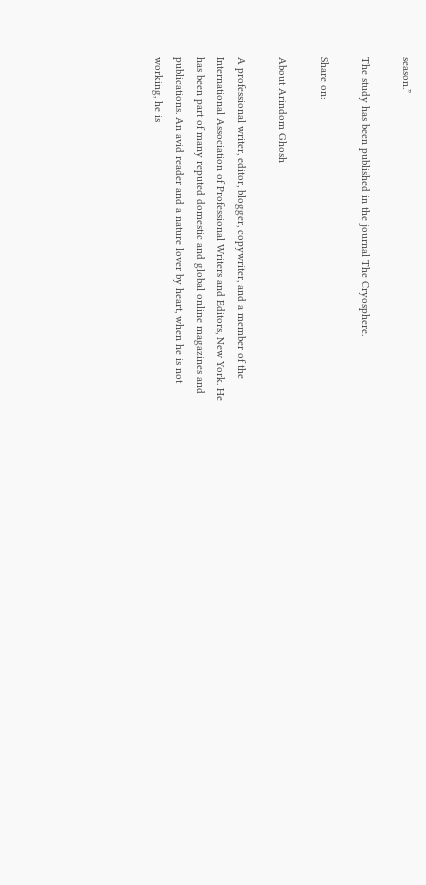season.”

The study has been published in the journal The Cryosphere.

Share on:

About Arindom Ghosh

A professional writer, editor, blogger, copywriter, and a member of the International Association of Professional Writers and Editors, New York. He has been part of many reputed domestic and global online magazines and publications. An avid reader and a nature lover by heart, when he is not working, he is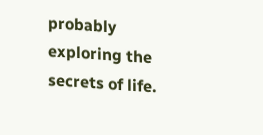probably exploring the secrets of life.